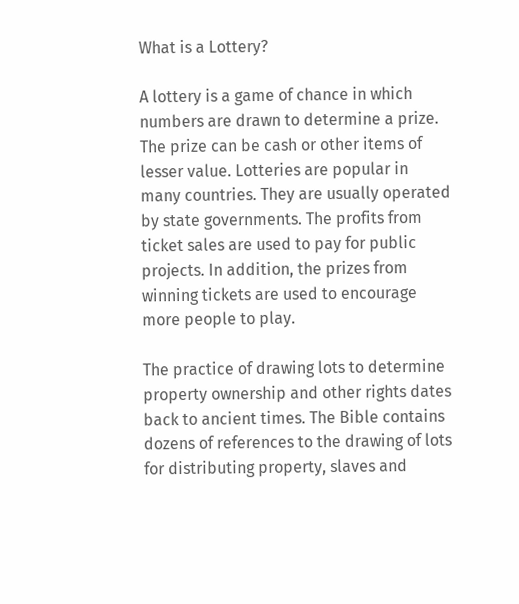What is a Lottery?

A lottery is a game of chance in which numbers are drawn to determine a prize. The prize can be cash or other items of lesser value. Lotteries are popular in many countries. They are usually operated by state governments. The profits from ticket sales are used to pay for public projects. In addition, the prizes from winning tickets are used to encourage more people to play.

The practice of drawing lots to determine property ownership and other rights dates back to ancient times. The Bible contains dozens of references to the drawing of lots for distributing property, slaves and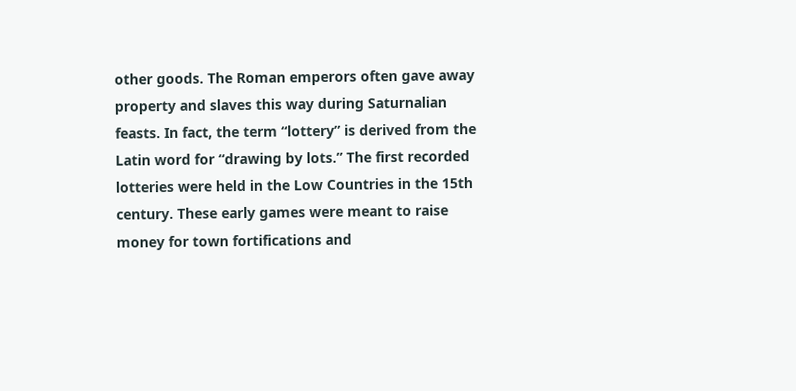other goods. The Roman emperors often gave away property and slaves this way during Saturnalian feasts. In fact, the term “lottery” is derived from the Latin word for “drawing by lots.” The first recorded lotteries were held in the Low Countries in the 15th century. These early games were meant to raise money for town fortifications and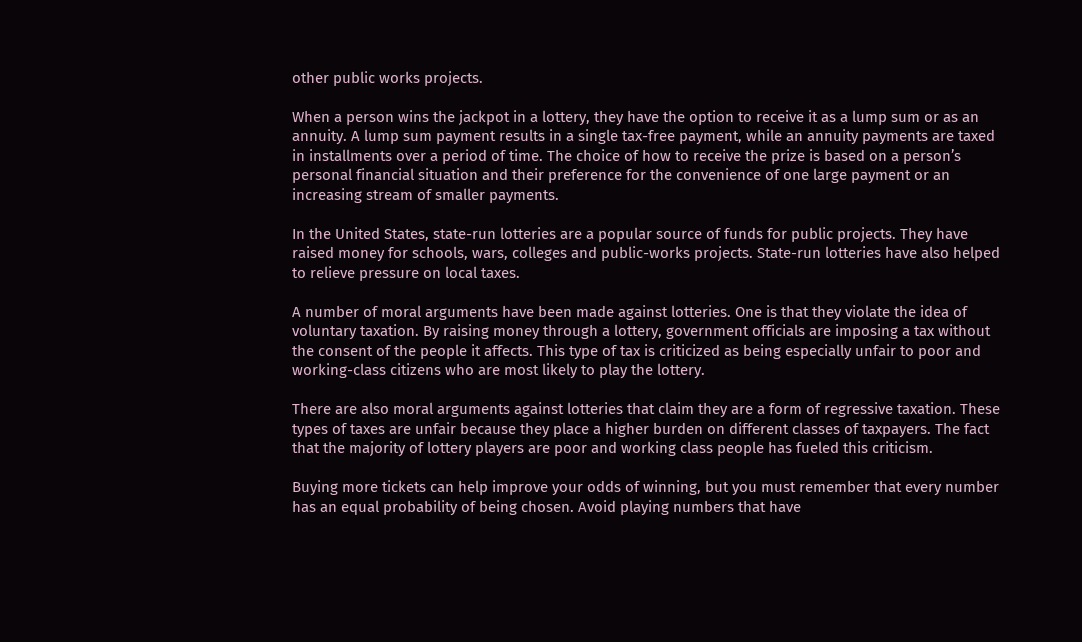other public works projects.

When a person wins the jackpot in a lottery, they have the option to receive it as a lump sum or as an annuity. A lump sum payment results in a single tax-free payment, while an annuity payments are taxed in installments over a period of time. The choice of how to receive the prize is based on a person’s personal financial situation and their preference for the convenience of one large payment or an increasing stream of smaller payments.

In the United States, state-run lotteries are a popular source of funds for public projects. They have raised money for schools, wars, colleges and public-works projects. State-run lotteries have also helped to relieve pressure on local taxes.

A number of moral arguments have been made against lotteries. One is that they violate the idea of voluntary taxation. By raising money through a lottery, government officials are imposing a tax without the consent of the people it affects. This type of tax is criticized as being especially unfair to poor and working-class citizens who are most likely to play the lottery.

There are also moral arguments against lotteries that claim they are a form of regressive taxation. These types of taxes are unfair because they place a higher burden on different classes of taxpayers. The fact that the majority of lottery players are poor and working class people has fueled this criticism.

Buying more tickets can help improve your odds of winning, but you must remember that every number has an equal probability of being chosen. Avoid playing numbers that have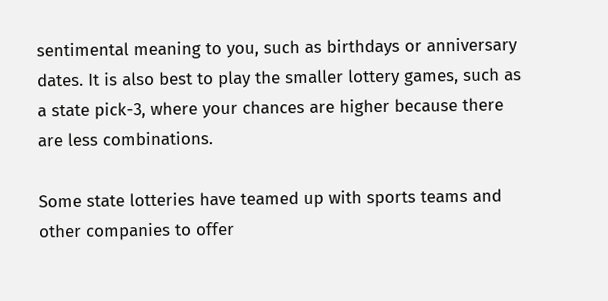sentimental meaning to you, such as birthdays or anniversary dates. It is also best to play the smaller lottery games, such as a state pick-3, where your chances are higher because there are less combinations.

Some state lotteries have teamed up with sports teams and other companies to offer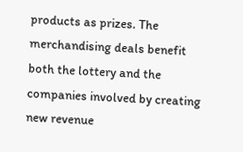products as prizes. The merchandising deals benefit both the lottery and the companies involved by creating new revenue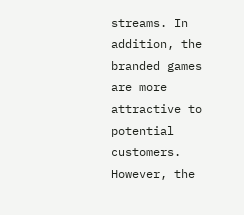streams. In addition, the branded games are more attractive to potential customers. However, the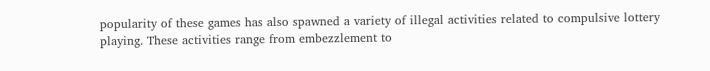popularity of these games has also spawned a variety of illegal activities related to compulsive lottery playing. These activities range from embezzlement to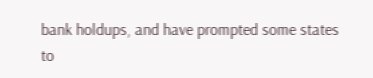bank holdups, and have prompted some states to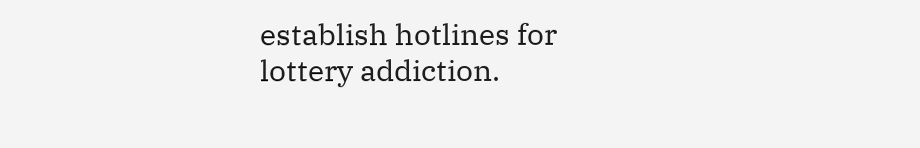establish hotlines for lottery addiction.